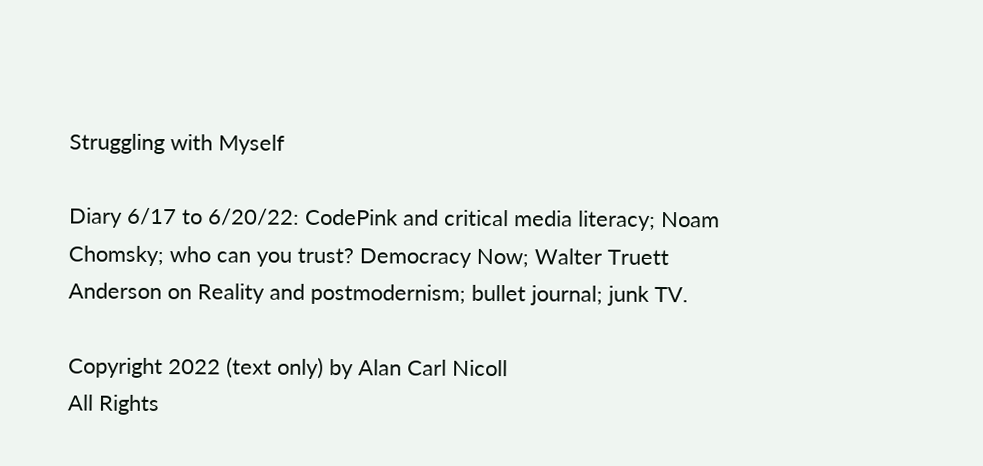Struggling with Myself

Diary 6/17 to 6/20/22: CodePink and critical media literacy; Noam Chomsky; who can you trust? Democracy Now; Walter Truett Anderson on Reality and postmodernism; bullet journal; junk TV.

Copyright 2022 (text only) by Alan Carl Nicoll
All Rights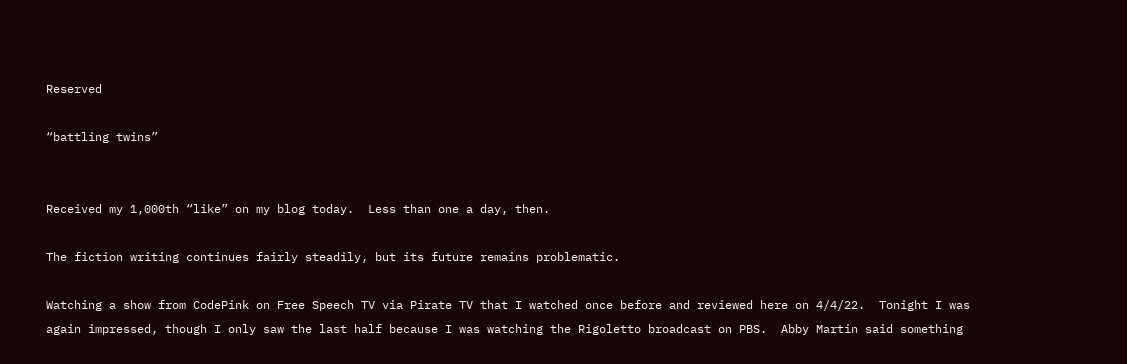Reserved

“battling twins”


Received my 1,000th “like” on my blog today.  Less than one a day, then.

The fiction writing continues fairly steadily, but its future remains problematic.

Watching a show from CodePink on Free Speech TV via Pirate TV that I watched once before and reviewed here on 4/4/22.  Tonight I was again impressed, though I only saw the last half because I was watching the Rigoletto broadcast on PBS.  Abby Martin said something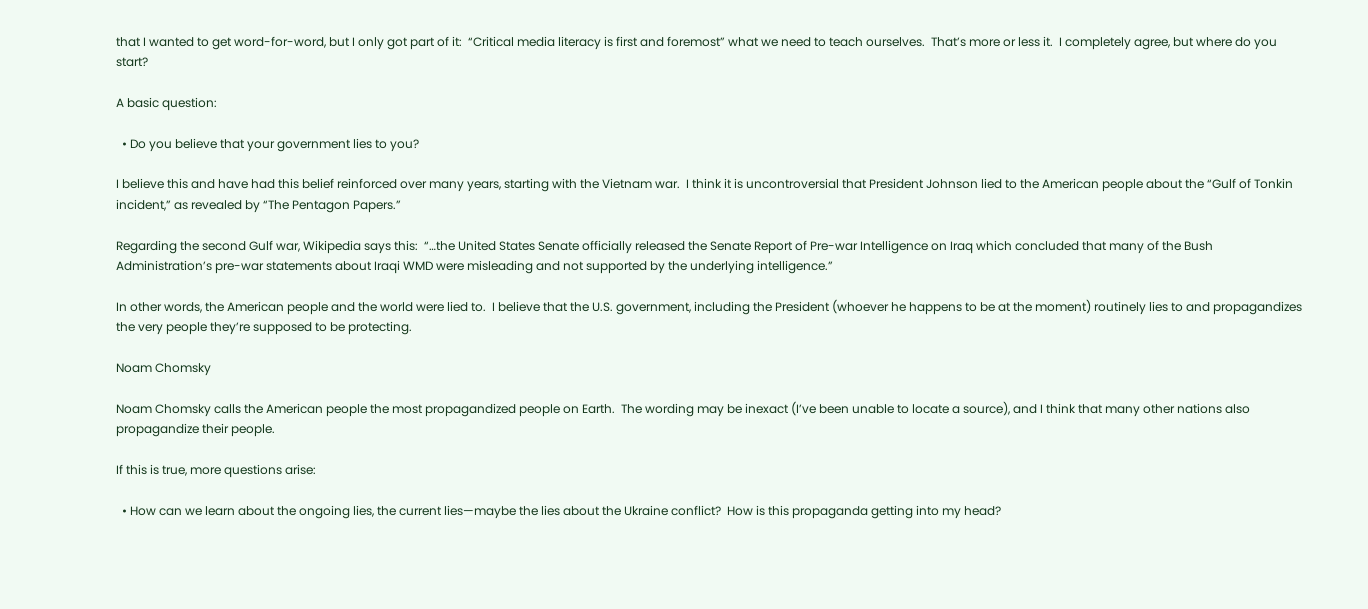that I wanted to get word-for-word, but I only got part of it:  “Critical media literacy is first and foremost” what we need to teach ourselves.  That’s more or less it.  I completely agree, but where do you start?

A basic question:

  • Do you believe that your government lies to you?

I believe this and have had this belief reinforced over many years, starting with the Vietnam war.  I think it is uncontroversial that President Johnson lied to the American people about the “Gulf of Tonkin incident,” as revealed by “The Pentagon Papers.”

Regarding the second Gulf war, Wikipedia says this:  “…the United States Senate officially released the Senate Report of Pre-war Intelligence on Iraq which concluded that many of the Bush Administration’s pre-war statements about Iraqi WMD were misleading and not supported by the underlying intelligence.”

In other words, the American people and the world were lied to.  I believe that the U.S. government, including the President (whoever he happens to be at the moment) routinely lies to and propagandizes the very people they’re supposed to be protecting.

Noam Chomsky

Noam Chomsky calls the American people the most propagandized people on Earth.  The wording may be inexact (I’ve been unable to locate a source), and I think that many other nations also propagandize their people.

If this is true, more questions arise:

  • How can we learn about the ongoing lies, the current lies—maybe the lies about the Ukraine conflict?  How is this propaganda getting into my head?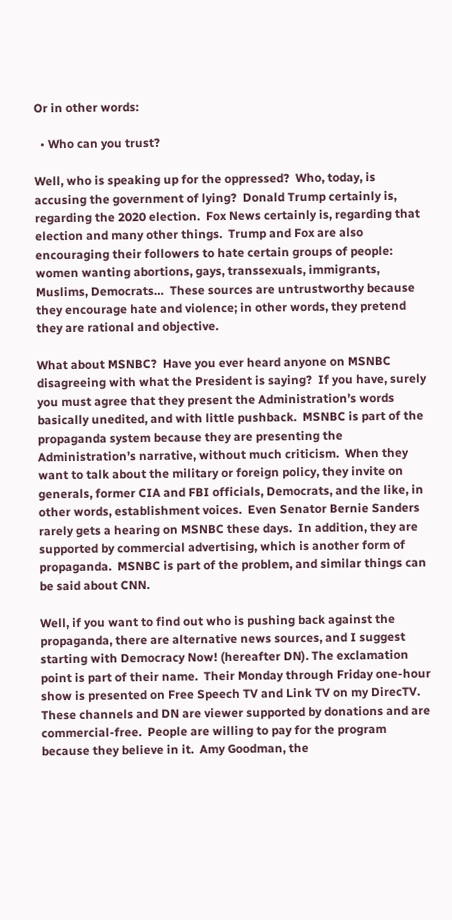Or in other words:

  • Who can you trust?

Well, who is speaking up for the oppressed?  Who, today, is accusing the government of lying?  Donald Trump certainly is, regarding the 2020 election.  Fox News certainly is, regarding that election and many other things.  Trump and Fox are also encouraging their followers to hate certain groups of people:  women wanting abortions, gays, transsexuals, immigrants, Muslims, Democrats…  These sources are untrustworthy because they encourage hate and violence; in other words, they pretend they are rational and objective.

What about MSNBC?  Have you ever heard anyone on MSNBC disagreeing with what the President is saying?  If you have, surely you must agree that they present the Administration’s words basically unedited, and with little pushback.  MSNBC is part of the propaganda system because they are presenting the Administration’s narrative, without much criticism.  When they want to talk about the military or foreign policy, they invite on generals, former CIA and FBI officials, Democrats, and the like, in other words, establishment voices.  Even Senator Bernie Sanders rarely gets a hearing on MSNBC these days.  In addition, they are supported by commercial advertising, which is another form of propaganda.  MSNBC is part of the problem, and similar things can be said about CNN.

Well, if you want to find out who is pushing back against the propaganda, there are alternative news sources, and I suggest starting with Democracy Now! (hereafter DN). The exclamation point is part of their name.  Their Monday through Friday one-hour show is presented on Free Speech TV and Link TV on my DirecTV.  These channels and DN are viewer supported by donations and are commercial-free.  People are willing to pay for the program because they believe in it.  Amy Goodman, the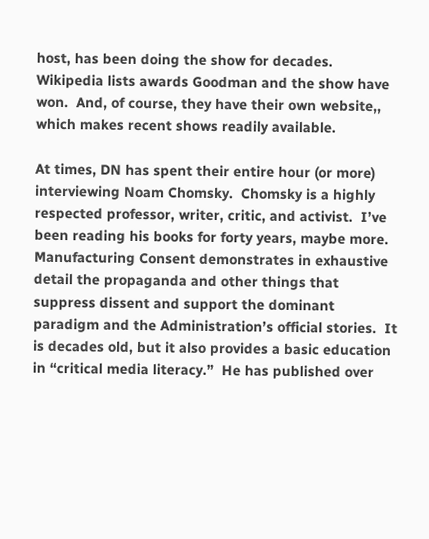host, has been doing the show for decades.  Wikipedia lists awards Goodman and the show have won.  And, of course, they have their own website,, which makes recent shows readily available.

At times, DN has spent their entire hour (or more) interviewing Noam Chomsky.  Chomsky is a highly respected professor, writer, critic, and activist.  I’ve been reading his books for forty years, maybe more.  Manufacturing Consent demonstrates in exhaustive detail the propaganda and other things that suppress dissent and support the dominant paradigm and the Administration’s official stories.  It is decades old, but it also provides a basic education in “critical media literacy.”  He has published over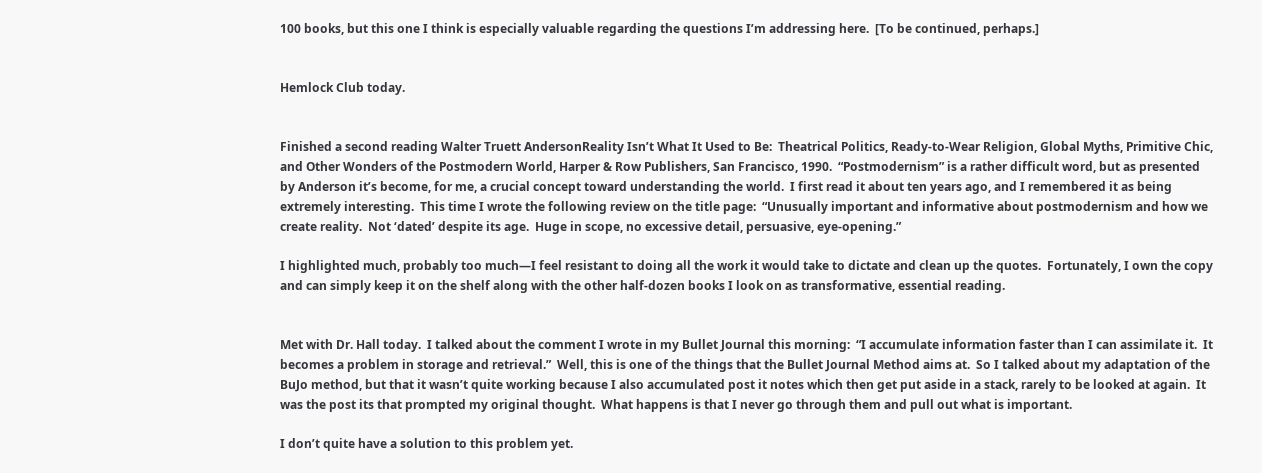100 books, but this one I think is especially valuable regarding the questions I’m addressing here.  [To be continued, perhaps.]


Hemlock Club today.


Finished a second reading Walter Truett AndersonReality Isn’t What It Used to Be:  Theatrical Politics, Ready-to-Wear Religion, Global Myths, Primitive Chic, and Other Wonders of the Postmodern World, Harper & Row Publishers, San Francisco, 1990.  “Postmodernism” is a rather difficult word, but as presented by Anderson it’s become, for me, a crucial concept toward understanding the world.  I first read it about ten years ago, and I remembered it as being extremely interesting.  This time I wrote the following review on the title page:  “Unusually important and informative about postmodernism and how we create reality.  Not ‘dated’ despite its age.  Huge in scope, no excessive detail, persuasive, eye-opening.”

I highlighted much, probably too much—I feel resistant to doing all the work it would take to dictate and clean up the quotes.  Fortunately, I own the copy and can simply keep it on the shelf along with the other half-dozen books I look on as transformative, essential reading.


Met with Dr. Hall today.  I talked about the comment I wrote in my Bullet Journal this morning:  “I accumulate information faster than I can assimilate it.  It becomes a problem in storage and retrieval.”  Well, this is one of the things that the Bullet Journal Method aims at.  So I talked about my adaptation of the BuJo method, but that it wasn’t quite working because I also accumulated post it notes which then get put aside in a stack, rarely to be looked at again.  It was the post its that prompted my original thought.  What happens is that I never go through them and pull out what is important.

I don’t quite have a solution to this problem yet.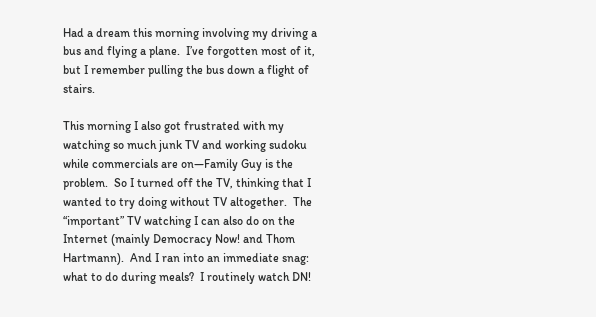Had a dream this morning involving my driving a bus and flying a plane.  I’ve forgotten most of it, but I remember pulling the bus down a flight of stairs.

This morning I also got frustrated with my watching so much junk TV and working sudoku while commercials are on—Family Guy is the problem.  So I turned off the TV, thinking that I wanted to try doing without TV altogether.  The “important” TV watching I can also do on the Internet (mainly Democracy Now! and Thom Hartmann).  And I ran into an immediate snag:  what to do during meals?  I routinely watch DN!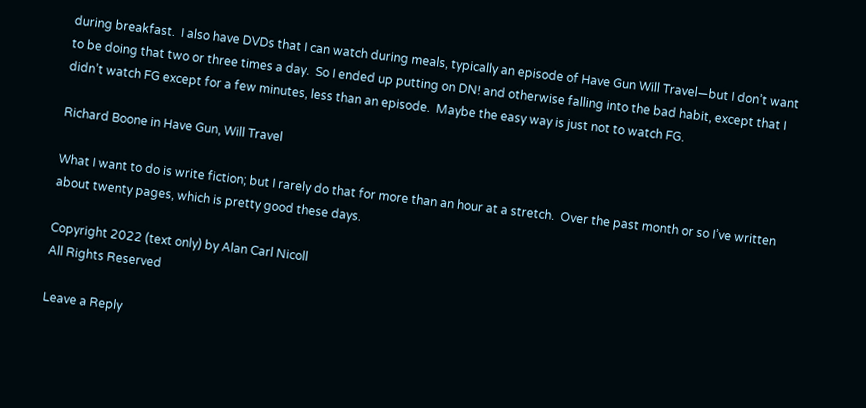during breakfast.  I also have DVDs that I can watch during meals, typically an episode of Have Gun Will Travel—but I don’t want to be doing that two or three times a day.  So I ended up putting on DN! and otherwise falling into the bad habit, except that I didn’t watch FG except for a few minutes, less than an episode.  Maybe the easy way is just not to watch FG.

Richard Boone in Have Gun, Will Travel

What I want to do is write fiction; but I rarely do that for more than an hour at a stretch.  Over the past month or so I’ve written about twenty pages, which is pretty good these days.

Copyright 2022 (text only) by Alan Carl Nicoll
All Rights Reserved

Leave a Reply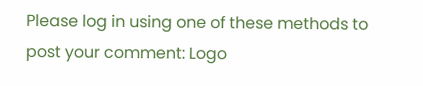Please log in using one of these methods to post your comment: Logo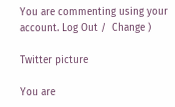You are commenting using your account. Log Out /  Change )

Twitter picture

You are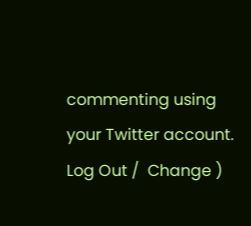commenting using your Twitter account. Log Out /  Change )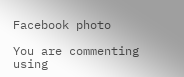Facebook photo

You are commenting using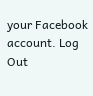your Facebook account. Log Out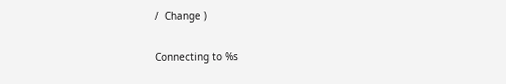/  Change )

Connecting to %s